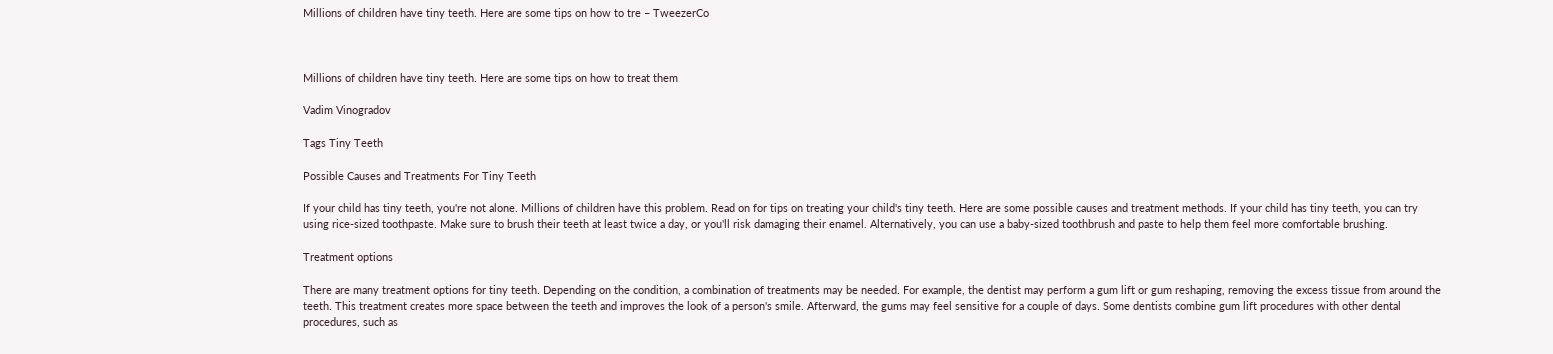Millions of children have tiny teeth. Here are some tips on how to tre – TweezerCo



Millions of children have tiny teeth. Here are some tips on how to treat them

Vadim Vinogradov

Tags Tiny Teeth

Possible Causes and Treatments For Tiny Teeth

If your child has tiny teeth, you're not alone. Millions of children have this problem. Read on for tips on treating your child's tiny teeth. Here are some possible causes and treatment methods. If your child has tiny teeth, you can try using rice-sized toothpaste. Make sure to brush their teeth at least twice a day, or you'll risk damaging their enamel. Alternatively, you can use a baby-sized toothbrush and paste to help them feel more comfortable brushing.

Treatment options

There are many treatment options for tiny teeth. Depending on the condition, a combination of treatments may be needed. For example, the dentist may perform a gum lift or gum reshaping, removing the excess tissue from around the teeth. This treatment creates more space between the teeth and improves the look of a person's smile. Afterward, the gums may feel sensitive for a couple of days. Some dentists combine gum lift procedures with other dental procedures, such as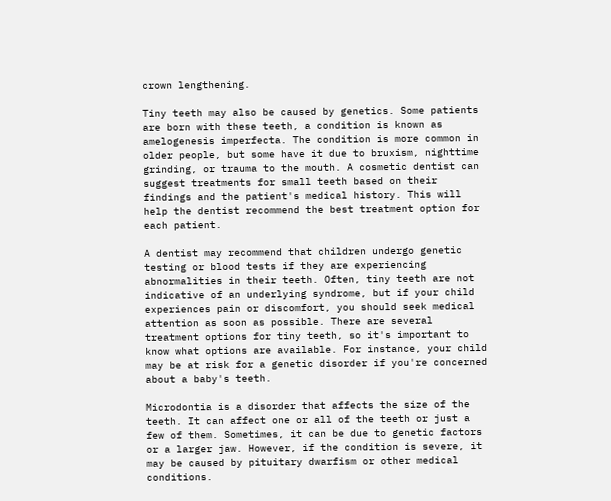crown lengthening.

Tiny teeth may also be caused by genetics. Some patients are born with these teeth, a condition is known as amelogenesis imperfecta. The condition is more common in older people, but some have it due to bruxism, nighttime grinding, or trauma to the mouth. A cosmetic dentist can suggest treatments for small teeth based on their findings and the patient's medical history. This will help the dentist recommend the best treatment option for each patient.

A dentist may recommend that children undergo genetic testing or blood tests if they are experiencing abnormalities in their teeth. Often, tiny teeth are not indicative of an underlying syndrome, but if your child experiences pain or discomfort, you should seek medical attention as soon as possible. There are several treatment options for tiny teeth, so it's important to know what options are available. For instance, your child may be at risk for a genetic disorder if you're concerned about a baby's teeth.

Microdontia is a disorder that affects the size of the teeth. It can affect one or all of the teeth or just a few of them. Sometimes, it can be due to genetic factors or a larger jaw. However, if the condition is severe, it may be caused by pituitary dwarfism or other medical conditions.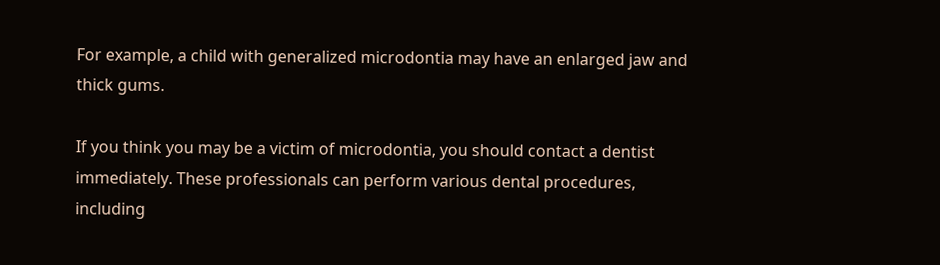For example, a child with generalized microdontia may have an enlarged jaw and thick gums.

If you think you may be a victim of microdontia, you should contact a dentist immediately. These professionals can perform various dental procedures, including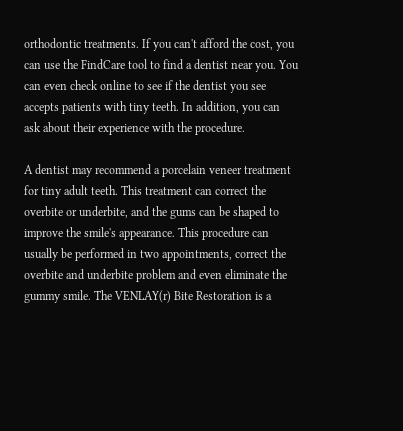orthodontic treatments. If you can't afford the cost, you can use the FindCare tool to find a dentist near you. You can even check online to see if the dentist you see accepts patients with tiny teeth. In addition, you can ask about their experience with the procedure.

A dentist may recommend a porcelain veneer treatment for tiny adult teeth. This treatment can correct the overbite or underbite, and the gums can be shaped to improve the smile's appearance. This procedure can usually be performed in two appointments, correct the overbite and underbite problem and even eliminate the gummy smile. The VENLAY(r) Bite Restoration is a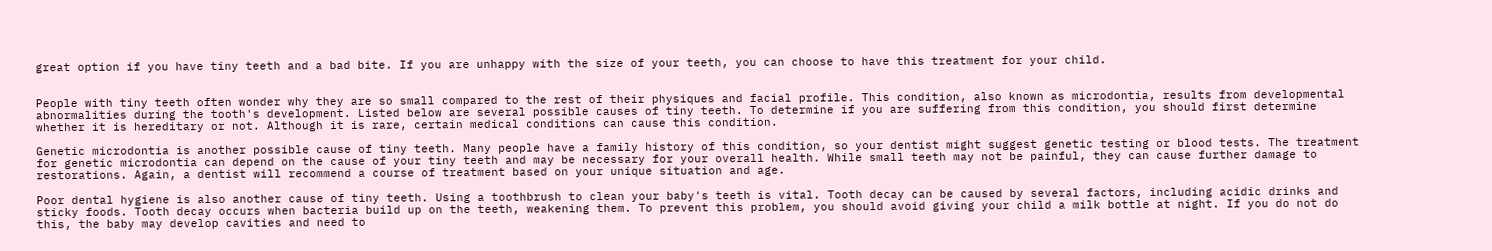great option if you have tiny teeth and a bad bite. If you are unhappy with the size of your teeth, you can choose to have this treatment for your child.


People with tiny teeth often wonder why they are so small compared to the rest of their physiques and facial profile. This condition, also known as microdontia, results from developmental abnormalities during the tooth's development. Listed below are several possible causes of tiny teeth. To determine if you are suffering from this condition, you should first determine whether it is hereditary or not. Although it is rare, certain medical conditions can cause this condition.

Genetic microdontia is another possible cause of tiny teeth. Many people have a family history of this condition, so your dentist might suggest genetic testing or blood tests. The treatment for genetic microdontia can depend on the cause of your tiny teeth and may be necessary for your overall health. While small teeth may not be painful, they can cause further damage to restorations. Again, a dentist will recommend a course of treatment based on your unique situation and age.

Poor dental hygiene is also another cause of tiny teeth. Using a toothbrush to clean your baby's teeth is vital. Tooth decay can be caused by several factors, including acidic drinks and sticky foods. Tooth decay occurs when bacteria build up on the teeth, weakening them. To prevent this problem, you should avoid giving your child a milk bottle at night. If you do not do this, the baby may develop cavities and need to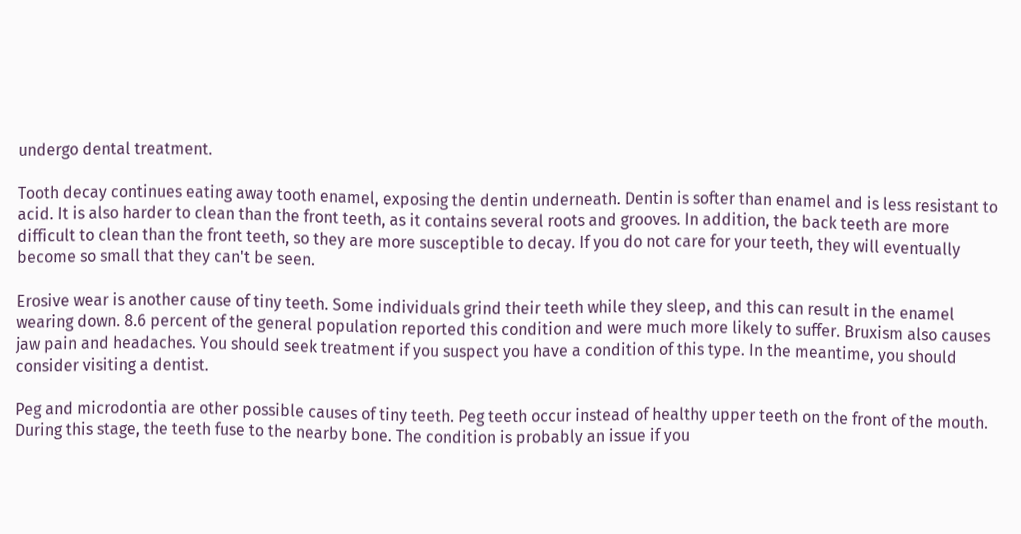undergo dental treatment.

Tooth decay continues eating away tooth enamel, exposing the dentin underneath. Dentin is softer than enamel and is less resistant to acid. It is also harder to clean than the front teeth, as it contains several roots and grooves. In addition, the back teeth are more difficult to clean than the front teeth, so they are more susceptible to decay. If you do not care for your teeth, they will eventually become so small that they can't be seen.

Erosive wear is another cause of tiny teeth. Some individuals grind their teeth while they sleep, and this can result in the enamel wearing down. 8.6 percent of the general population reported this condition and were much more likely to suffer. Bruxism also causes jaw pain and headaches. You should seek treatment if you suspect you have a condition of this type. In the meantime, you should consider visiting a dentist.

Peg and microdontia are other possible causes of tiny teeth. Peg teeth occur instead of healthy upper teeth on the front of the mouth. During this stage, the teeth fuse to the nearby bone. The condition is probably an issue if you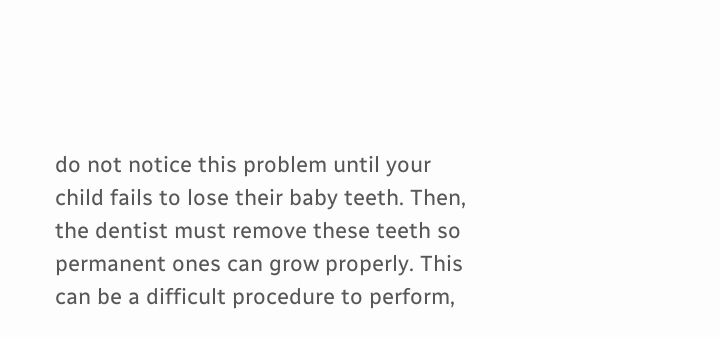do not notice this problem until your child fails to lose their baby teeth. Then, the dentist must remove these teeth so permanent ones can grow properly. This can be a difficult procedure to perform,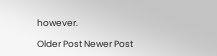however.

Older Post Newer Post